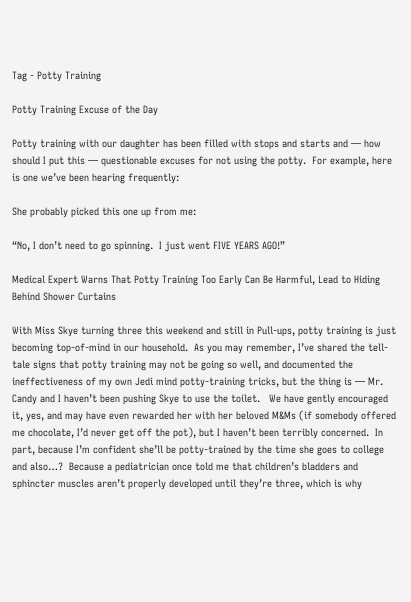Tag - Potty Training

Potty Training Excuse of the Day

Potty training with our daughter has been filled with stops and starts and — how should I put this — questionable excuses for not using the potty.  For example, here is one we’ve been hearing frequently:

She probably picked this one up from me:

“No, I don’t need to go spinning.  I just went FIVE YEARS AGO!”

Medical Expert Warns That Potty Training Too Early Can Be Harmful, Lead to Hiding Behind Shower Curtains

With Miss Skye turning three this weekend and still in Pull-ups, potty training is just becoming top-of-mind in our household.  As you may remember, I’ve shared the tell-tale signs that potty training may not be going so well, and documented the ineffectiveness of my own Jedi mind potty-training tricks, but the thing is — Mr. Candy and I haven’t been pushing Skye to use the toilet.   We have gently encouraged it, yes, and may have even rewarded her with her beloved M&Ms (if somebody offered me chocolate, I’d never get off the pot), but I haven’t been terribly concerned.  In part, because I’m confident she’ll be potty-trained by the time she goes to college and also…?  Because a pediatrician once told me that children’s bladders and sphincter muscles aren’t properly developed until they’re three, which is why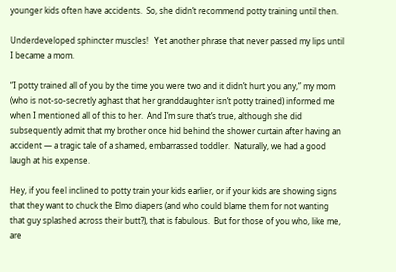younger kids often have accidents.  So, she didn’t recommend potty training until then.

Underdeveloped sphincter muscles!   Yet another phrase that never passed my lips until I became a mom.

“I potty trained all of you by the time you were two and it didn’t hurt you any,” my mom (who is not-so-secretly aghast that her granddaughter isn’t potty trained) informed me when I mentioned all of this to her.  And I’m sure that’s true, although she did subsequently admit that my brother once hid behind the shower curtain after having an accident — a tragic tale of a shamed, embarrassed toddler.  Naturally, we had a good laugh at his expense.

Hey, if you feel inclined to potty train your kids earlier, or if your kids are showing signs that they want to chuck the Elmo diapers (and who could blame them for not wanting that guy splashed across their butt?), that is fabulous.  But for those of you who, like me, are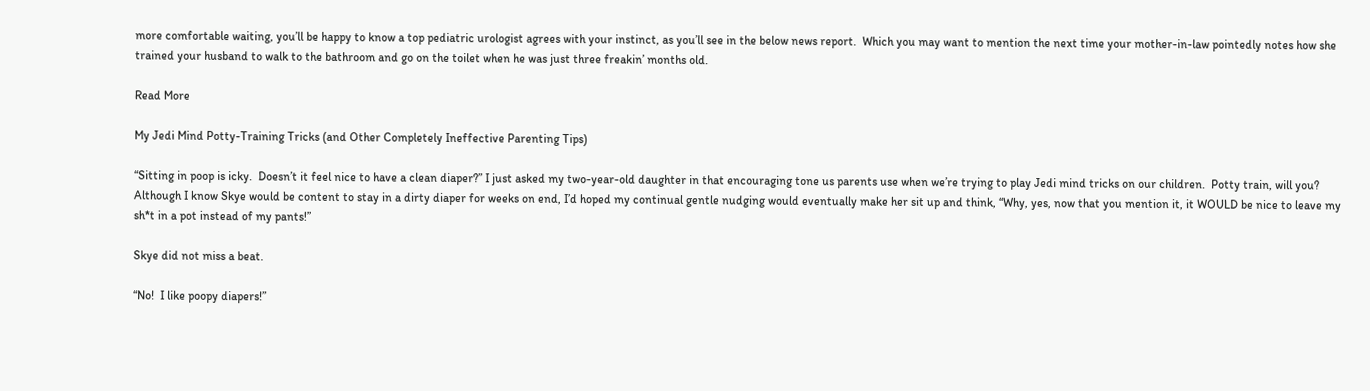more comfortable waiting, you’ll be happy to know a top pediatric urologist agrees with your instinct, as you’ll see in the below news report.  Which you may want to mention the next time your mother-in-law pointedly notes how she trained your husband to walk to the bathroom and go on the toilet when he was just three freakin’ months old.

Read More

My Jedi Mind Potty-Training Tricks (and Other Completely Ineffective Parenting Tips)

“Sitting in poop is icky.  Doesn’t it feel nice to have a clean diaper?” I just asked my two-year-old daughter in that encouraging tone us parents use when we’re trying to play Jedi mind tricks on our children.  Potty train, will you?  Although I know Skye would be content to stay in a dirty diaper for weeks on end, I’d hoped my continual gentle nudging would eventually make her sit up and think, “Why, yes, now that you mention it, it WOULD be nice to leave my sh*t in a pot instead of my pants!”

Skye did not miss a beat.

“No!  I like poopy diapers!”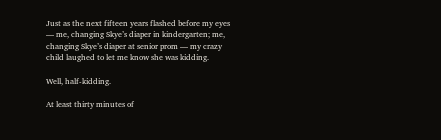Just as the next fifteen years flashed before my eyes — me, changing Skye’s diaper in kindergarten; me, changing Skye’s diaper at senior prom — my crazy child laughed to let me know she was kidding.

Well, half-kidding.

At least thirty minutes of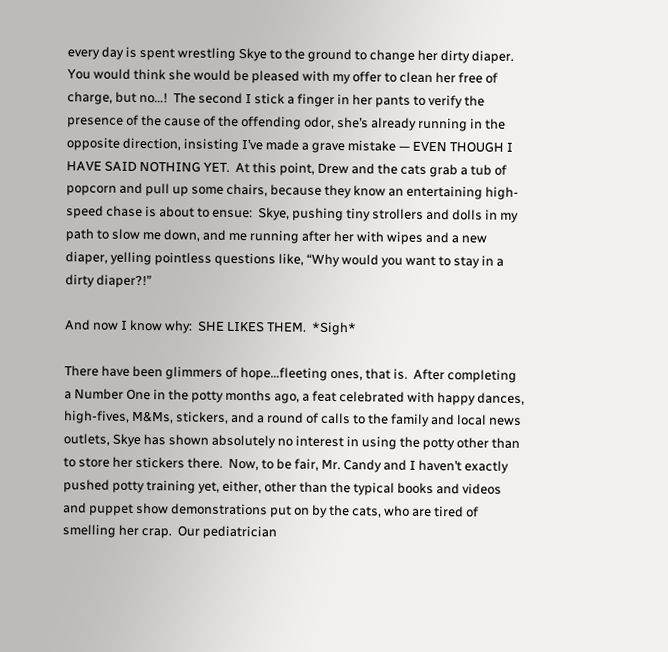every day is spent wrestling Skye to the ground to change her dirty diaper.  You would think she would be pleased with my offer to clean her free of charge, but no…!  The second I stick a finger in her pants to verify the presence of the cause of the offending odor, she’s already running in the opposite direction, insisting I’ve made a grave mistake — EVEN THOUGH I HAVE SAID NOTHING YET.  At this point, Drew and the cats grab a tub of popcorn and pull up some chairs, because they know an entertaining high-speed chase is about to ensue:  Skye, pushing tiny strollers and dolls in my path to slow me down, and me running after her with wipes and a new diaper, yelling pointless questions like, “Why would you want to stay in a dirty diaper?!”

And now I know why:  SHE LIKES THEM.  *Sigh*

There have been glimmers of hope…fleeting ones, that is.  After completing a Number One in the potty months ago, a feat celebrated with happy dances, high-fives, M&Ms, stickers, and a round of calls to the family and local news outlets, Skye has shown absolutely no interest in using the potty other than to store her stickers there.  Now, to be fair, Mr. Candy and I haven’t exactly pushed potty training yet, either, other than the typical books and videos and puppet show demonstrations put on by the cats, who are tired of smelling her crap.  Our pediatrician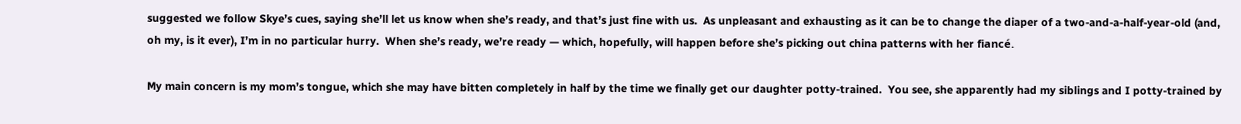suggested we follow Skye’s cues, saying she’ll let us know when she’s ready, and that’s just fine with us.  As unpleasant and exhausting as it can be to change the diaper of a two-and-a-half-year-old (and, oh my, is it ever), I’m in no particular hurry.  When she’s ready, we’re ready — which, hopefully, will happen before she’s picking out china patterns with her fiancé.

My main concern is my mom’s tongue, which she may have bitten completely in half by the time we finally get our daughter potty-trained.  You see, she apparently had my siblings and I potty-trained by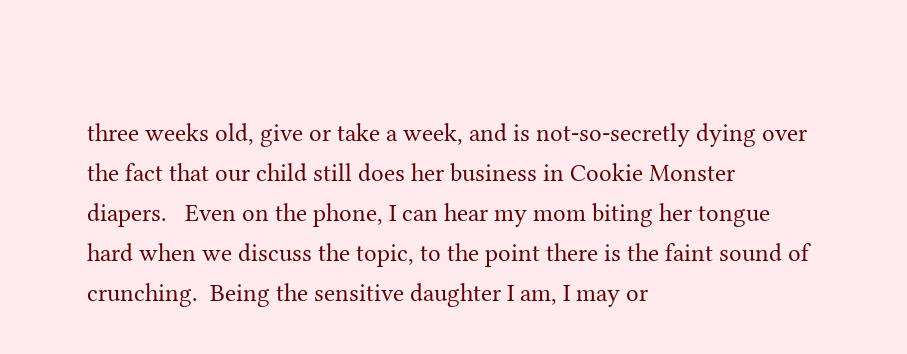three weeks old, give or take a week, and is not-so-secretly dying over the fact that our child still does her business in Cookie Monster diapers.   Even on the phone, I can hear my mom biting her tongue hard when we discuss the topic, to the point there is the faint sound of crunching.  Being the sensitive daughter I am, I may or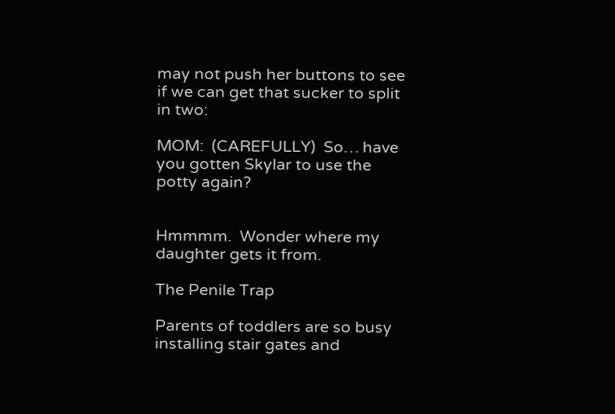may not push her buttons to see if we can get that sucker to split in two:

MOM:  (CAREFULLY)  So… have you gotten Skylar to use the potty again?


Hmmmm.  Wonder where my daughter gets it from.

The Penile Trap

Parents of toddlers are so busy installing stair gates and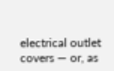electrical outlet covers — or, as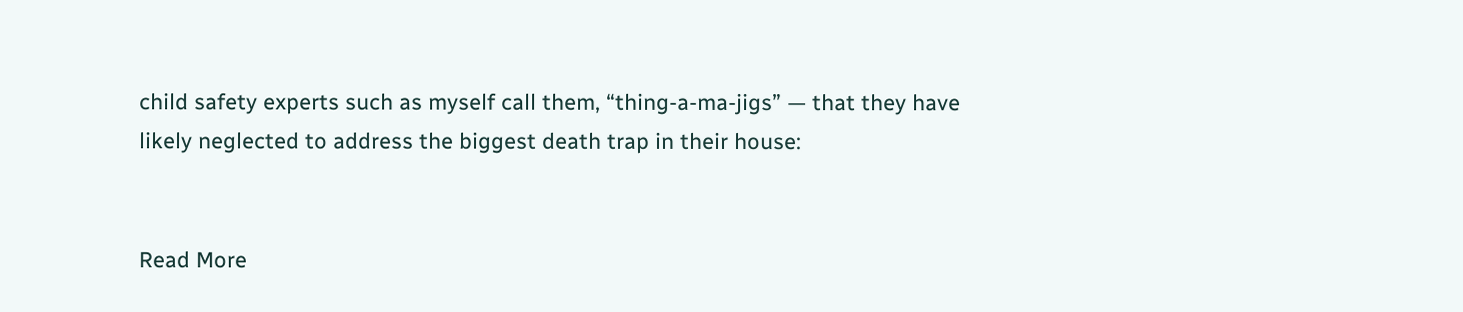child safety experts such as myself call them, “thing-a-ma-jigs” — that they have likely neglected to address the biggest death trap in their house:


Read More